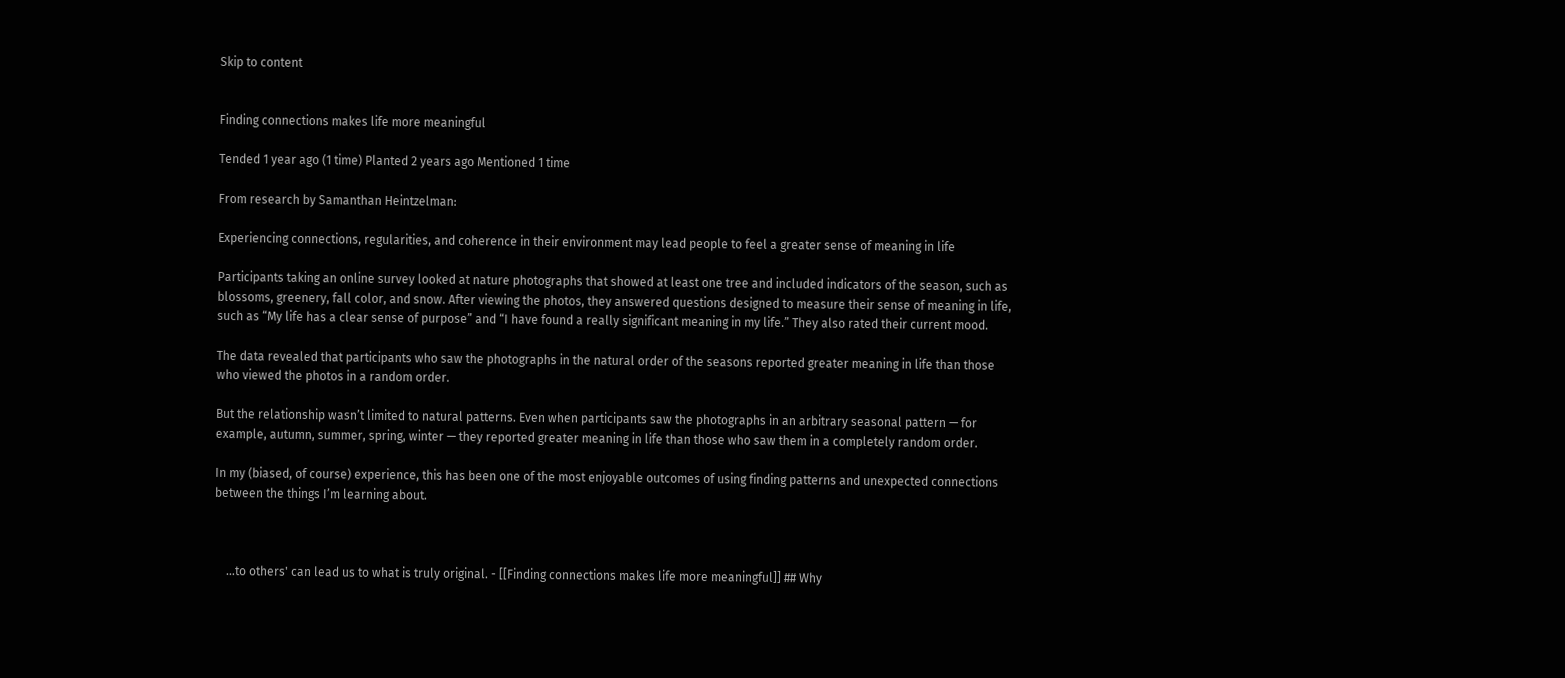Skip to content


Finding connections makes life more meaningful

Tended 1 year ago (1 time) Planted 2 years ago Mentioned 1 time

From research by Samanthan Heintzelman:

Experiencing connections, regularities, and coherence in their environment may lead people to feel a greater sense of meaning in life

Participants taking an online survey looked at nature photographs that showed at least one tree and included indicators of the season, such as blossoms, greenery, fall color, and snow. After viewing the photos, they answered questions designed to measure their sense of meaning in life, such as “My life has a clear sense of purpose” and “I have found a really significant meaning in my life.” They also rated their current mood.

The data revealed that participants who saw the photographs in the natural order of the seasons reported greater meaning in life than those who viewed the photos in a random order.

But the relationship wasn’t limited to natural patterns. Even when participants saw the photographs in an arbitrary seasonal pattern — for example, autumn, summer, spring, winter — they reported greater meaning in life than those who saw them in a completely random order.

In my (biased, of course) experience, this has been one of the most enjoyable outcomes of using finding patterns and unexpected connections between the things I’m learning about.



    …to others' can lead us to what is truly original. - [[Finding connections makes life more meaningful]] ## Why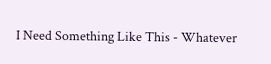I Need Something Like This - Whatever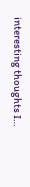interesting thoughts I…